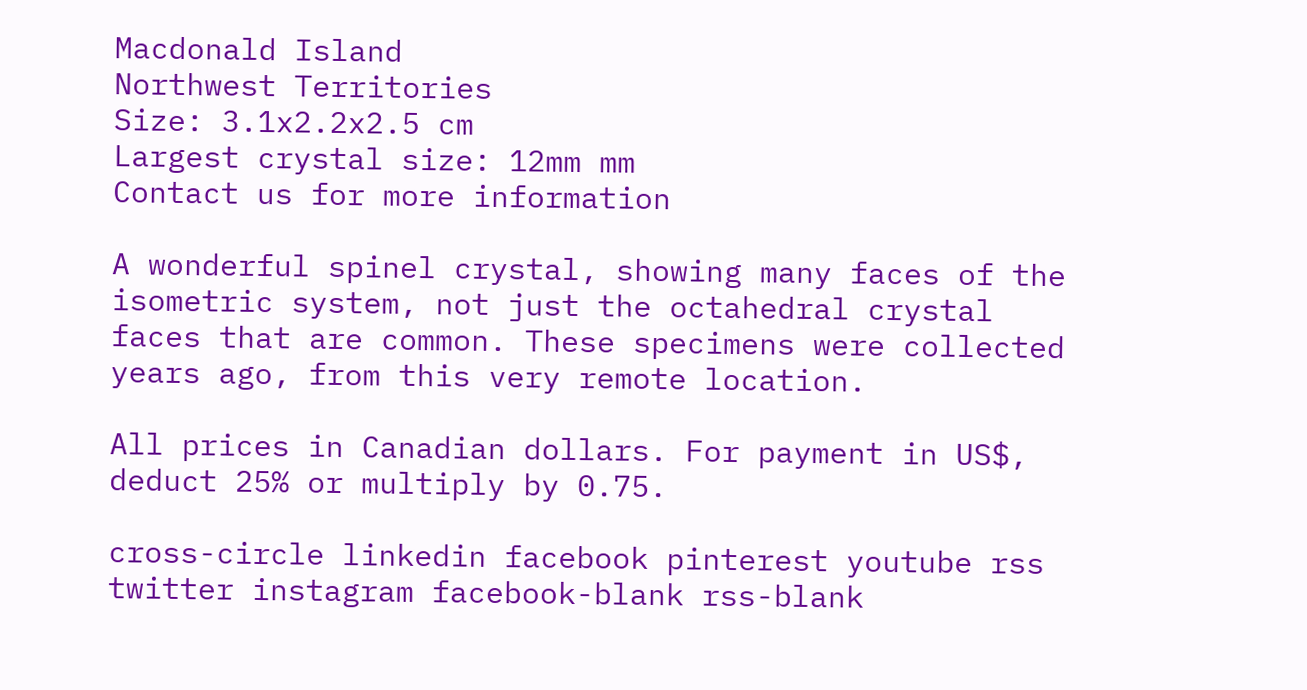Macdonald Island
Northwest Territories
Size: 3.1x2.2x2.5 cm
Largest crystal size: 12mm mm
Contact us for more information

A wonderful spinel crystal, showing many faces of the isometric system, not just the octahedral crystal faces that are common. These specimens were collected years ago, from this very remote location.

All prices in Canadian dollars. For payment in US$, deduct 25% or multiply by 0.75.

cross-circle linkedin facebook pinterest youtube rss twitter instagram facebook-blank rss-blank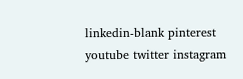linkedin-blank pinterest youtube twitter instagram